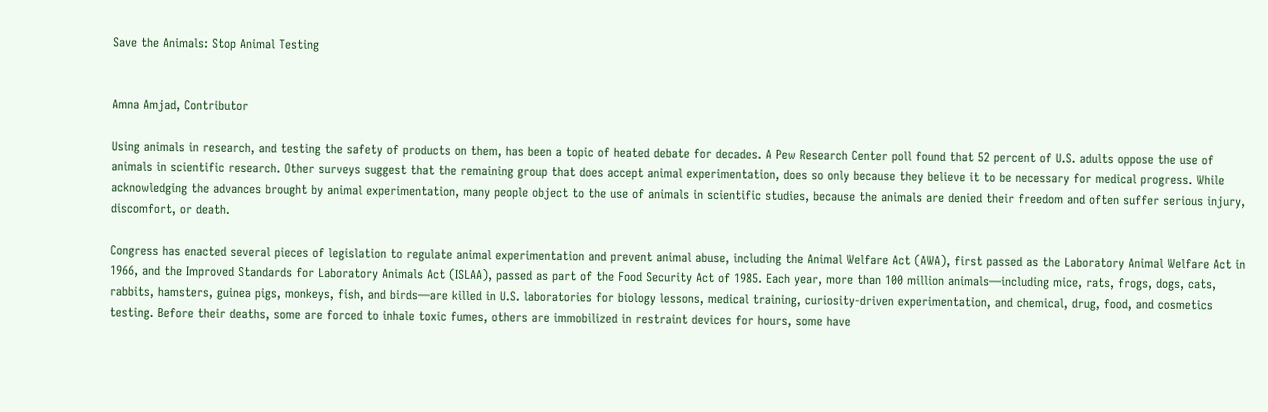Save the Animals: Stop Animal Testing


Amna Amjad, Contributor

Using animals in research, and testing the safety of products on them, has been a topic of heated debate for decades. A Pew Research Center poll found that 52 percent of U.S. adults oppose the use of animals in scientific research. Other surveys suggest that the remaining group that does accept animal experimentation, does so only because they believe it to be necessary for medical progress. While acknowledging the advances brought by animal experimentation, many people object to the use of animals in scientific studies, because the animals are denied their freedom and often suffer serious injury, discomfort, or death.

Congress has enacted several pieces of legislation to regulate animal experimentation and prevent animal abuse, including the Animal Welfare Act (AWA), first passed as the Laboratory Animal Welfare Act in 1966, and the Improved Standards for Laboratory Animals Act (ISLAA), passed as part of the Food Security Act of 1985. Each year, more than 100 million animals—including mice, rats, frogs, dogs, cats, rabbits, hamsters, guinea pigs, monkeys, fish, and birds—are killed in U.S. laboratories for biology lessons, medical training, curiosity-driven experimentation, and chemical, drug, food, and cosmetics testing. Before their deaths, some are forced to inhale toxic fumes, others are immobilized in restraint devices for hours, some have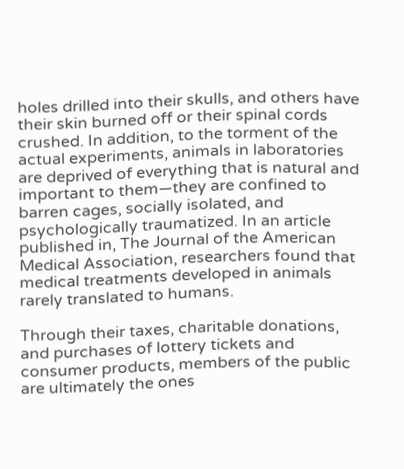holes drilled into their skulls, and others have their skin burned off or their spinal cords crushed. In addition, to the torment of the actual experiments, animals in laboratories are deprived of everything that is natural and important to them—they are confined to barren cages, socially isolated, and psychologically traumatized. In an article published in, The Journal of the American Medical Association, researchers found that medical treatments developed in animals rarely translated to humans.

Through their taxes, charitable donations, and purchases of lottery tickets and consumer products, members of the public are ultimately the ones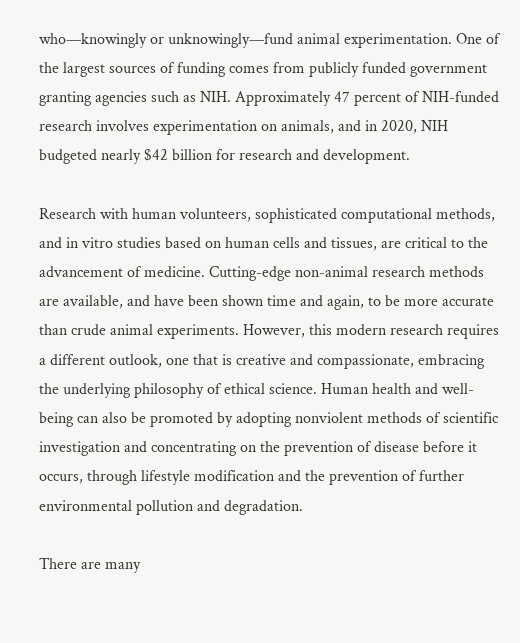who—knowingly or unknowingly—fund animal experimentation. One of the largest sources of funding comes from publicly funded government granting agencies such as NIH. Approximately 47 percent of NIH-funded research involves experimentation on animals, and in 2020, NIH budgeted nearly $42 billion for research and development.

Research with human volunteers, sophisticated computational methods, and in vitro studies based on human cells and tissues, are critical to the advancement of medicine. Cutting-edge non-animal research methods are available, and have been shown time and again, to be more accurate than crude animal experiments. However, this modern research requires a different outlook, one that is creative and compassionate, embracing the underlying philosophy of ethical science. Human health and well-being can also be promoted by adopting nonviolent methods of scientific investigation and concentrating on the prevention of disease before it occurs, through lifestyle modification and the prevention of further environmental pollution and degradation.

There are many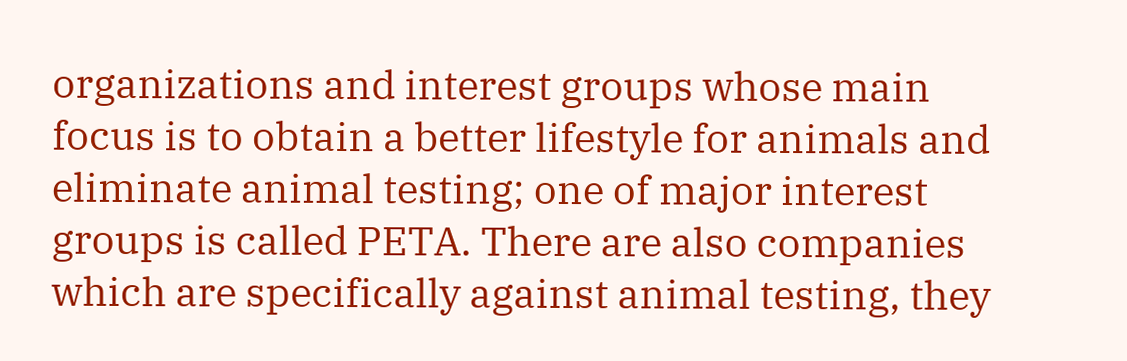organizations and interest groups whose main focus is to obtain a better lifestyle for animals and eliminate animal testing; one of major interest groups is called PETA. There are also companies which are specifically against animal testing, they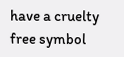have a cruelty free symbol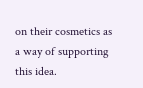on their cosmetics as a way of supporting this idea.